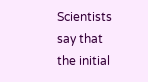Scientists say that the initial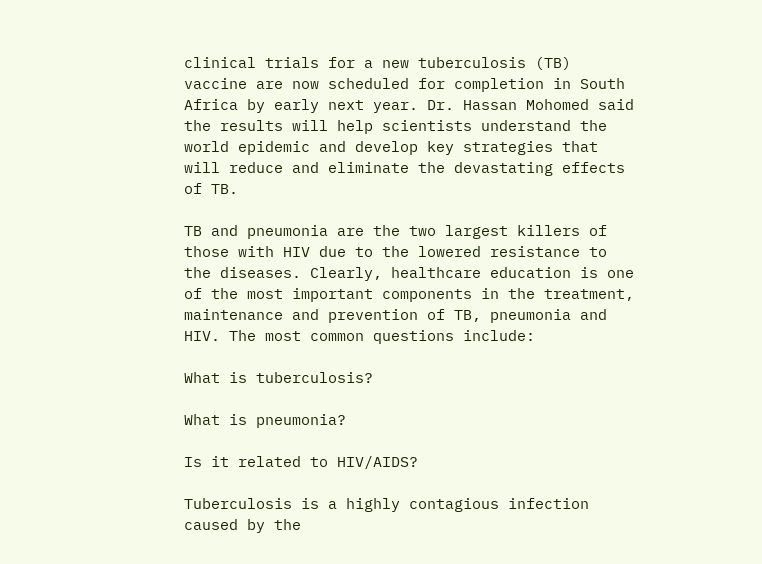clinical trials for a new tuberculosis (TB) vaccine are now scheduled for completion in South Africa by early next year. Dr. Hassan Mohomed said the results will help scientists understand the world epidemic and develop key strategies that will reduce and eliminate the devastating effects of TB.

TB and pneumonia are the two largest killers of those with HIV due to the lowered resistance to the diseases. Clearly, healthcare education is one of the most important components in the treatment, maintenance and prevention of TB, pneumonia and HIV. The most common questions include:

What is tuberculosis?

What is pneumonia?

Is it related to HIV/AIDS?

Tuberculosis is a highly contagious infection caused by the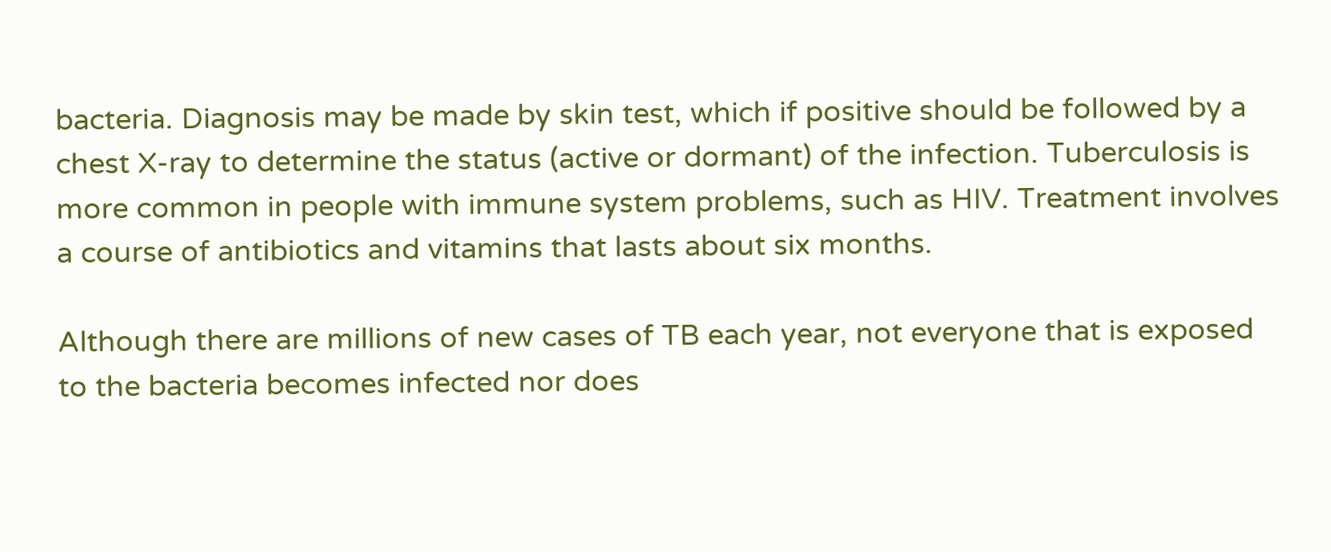bacteria. Diagnosis may be made by skin test, which if positive should be followed by a chest X-ray to determine the status (active or dormant) of the infection. Tuberculosis is more common in people with immune system problems, such as HIV. Treatment involves a course of antibiotics and vitamins that lasts about six months.

Although there are millions of new cases of TB each year, not everyone that is exposed to the bacteria becomes infected nor does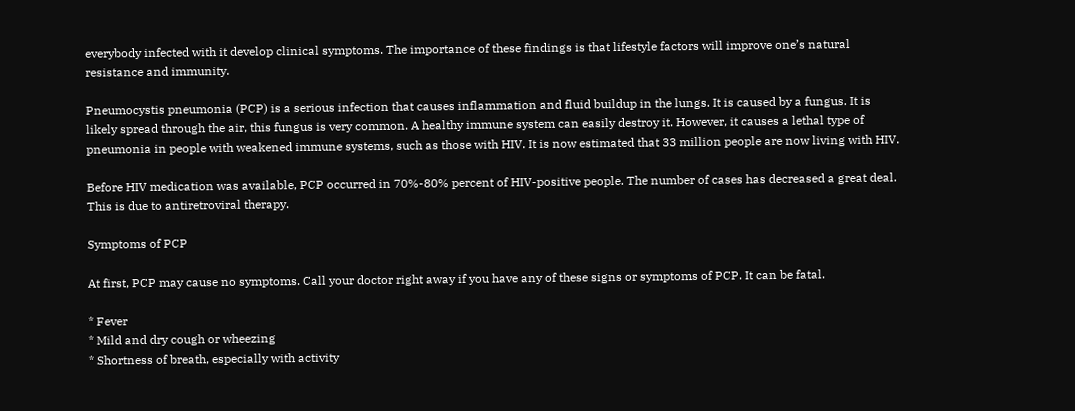everybody infected with it develop clinical symptoms. The importance of these findings is that lifestyle factors will improve one’s natural resistance and immunity.

Pneumocystis pneumonia (PCP) is a serious infection that causes inflammation and fluid buildup in the lungs. It is caused by a fungus. It is likely spread through the air, this fungus is very common. A healthy immune system can easily destroy it. However, it causes a lethal type of pneumonia in people with weakened immune systems, such as those with HIV. It is now estimated that 33 million people are now living with HIV.

Before HIV medication was available, PCP occurred in 70%-80% percent of HIV-positive people. The number of cases has decreased a great deal. This is due to antiretroviral therapy.

Symptoms of PCP

At first, PCP may cause no symptoms. Call your doctor right away if you have any of these signs or symptoms of PCP. It can be fatal.

* Fever
* Mild and dry cough or wheezing
* Shortness of breath, especially with activity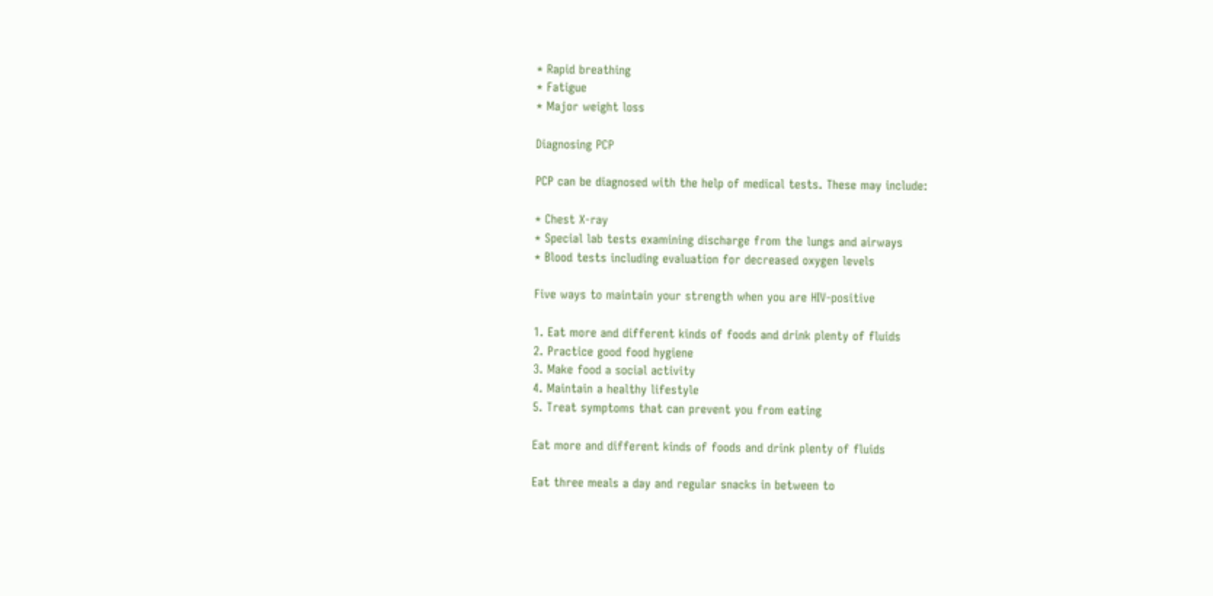* Rapid breathing
* Fatigue
* Major weight loss

Diagnosing PCP

PCP can be diagnosed with the help of medical tests. These may include:

* Chest X-ray
* Special lab tests examining discharge from the lungs and airways
* Blood tests including evaluation for decreased oxygen levels

Five ways to maintain your strength when you are HIV-positive

1. Eat more and different kinds of foods and drink plenty of fluids
2. Practice good food hygiene
3. Make food a social activity
4. Maintain a healthy lifestyle
5. Treat symptoms that can prevent you from eating

Eat more and different kinds of foods and drink plenty of fluids

Eat three meals a day and regular snacks in between to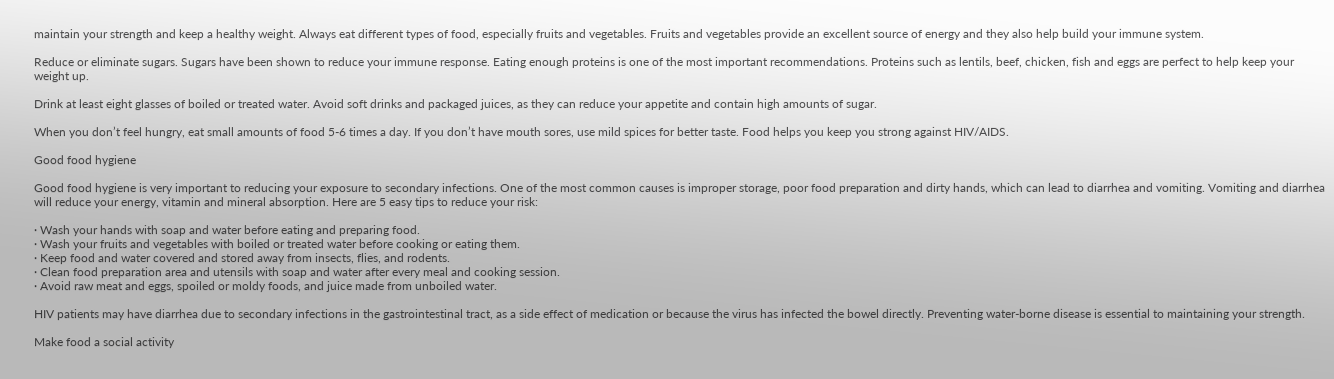maintain your strength and keep a healthy weight. Always eat different types of food, especially fruits and vegetables. Fruits and vegetables provide an excellent source of energy and they also help build your immune system.

Reduce or eliminate sugars. Sugars have been shown to reduce your immune response. Eating enough proteins is one of the most important recommendations. Proteins such as lentils, beef, chicken, fish and eggs are perfect to help keep your weight up.

Drink at least eight glasses of boiled or treated water. Avoid soft drinks and packaged juices, as they can reduce your appetite and contain high amounts of sugar.

When you don’t feel hungry, eat small amounts of food 5-6 times a day. If you don’t have mouth sores, use mild spices for better taste. Food helps you keep you strong against HIV/AIDS.

Good food hygiene

Good food hygiene is very important to reducing your exposure to secondary infections. One of the most common causes is improper storage, poor food preparation and dirty hands, which can lead to diarrhea and vomiting. Vomiting and diarrhea will reduce your energy, vitamin and mineral absorption. Here are 5 easy tips to reduce your risk:

· Wash your hands with soap and water before eating and preparing food.
· Wash your fruits and vegetables with boiled or treated water before cooking or eating them.
· Keep food and water covered and stored away from insects, flies, and rodents.
· Clean food preparation area and utensils with soap and water after every meal and cooking session.
· Avoid raw meat and eggs, spoiled or moldy foods, and juice made from unboiled water.

HIV patients may have diarrhea due to secondary infections in the gastrointestinal tract, as a side effect of medication or because the virus has infected the bowel directly. Preventing water-borne disease is essential to maintaining your strength.

Make food a social activity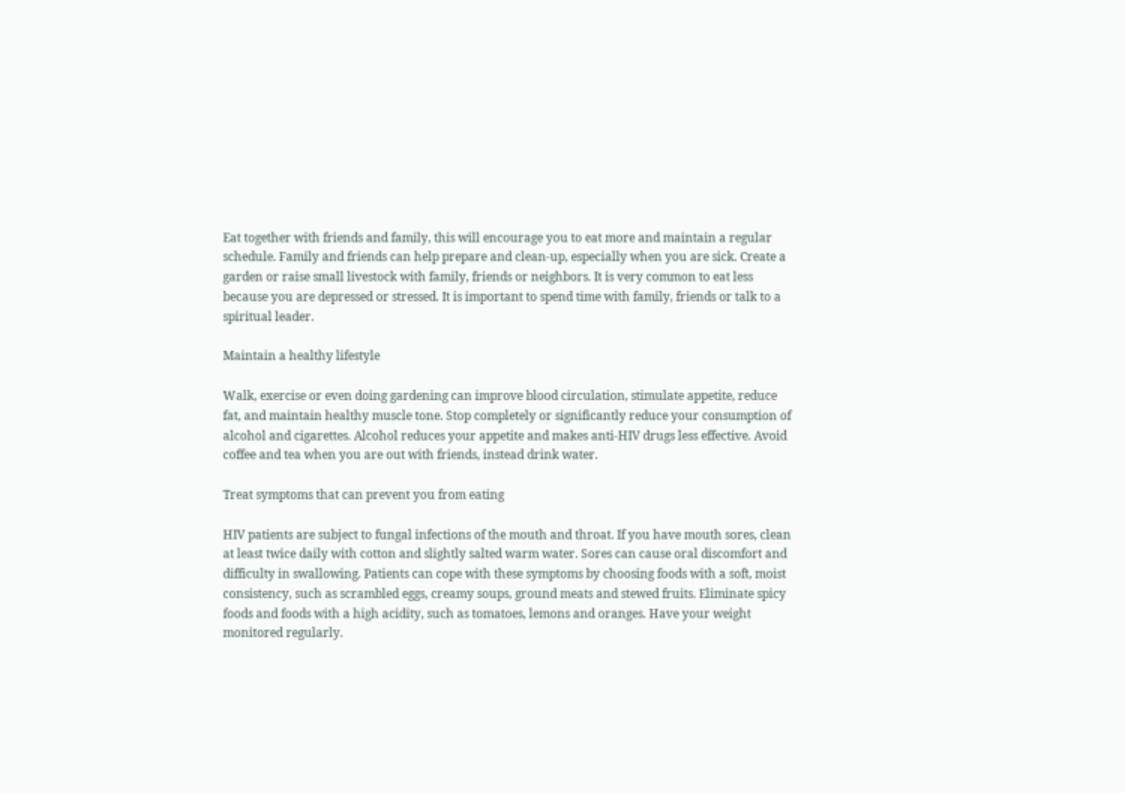Eat together with friends and family, this will encourage you to eat more and maintain a regular schedule. Family and friends can help prepare and clean-up, especially when you are sick. Create a garden or raise small livestock with family, friends or neighbors. It is very common to eat less because you are depressed or stressed. It is important to spend time with family, friends or talk to a spiritual leader.

Maintain a healthy lifestyle

Walk, exercise or even doing gardening can improve blood circulation, stimulate appetite, reduce fat, and maintain healthy muscle tone. Stop completely or significantly reduce your consumption of alcohol and cigarettes. Alcohol reduces your appetite and makes anti-HIV drugs less effective. Avoid coffee and tea when you are out with friends, instead drink water.

Treat symptoms that can prevent you from eating

HIV patients are subject to fungal infections of the mouth and throat. If you have mouth sores, clean at least twice daily with cotton and slightly salted warm water. Sores can cause oral discomfort and difficulty in swallowing. Patients can cope with these symptoms by choosing foods with a soft, moist consistency, such as scrambled eggs, creamy soups, ground meats and stewed fruits. Eliminate spicy foods and foods with a high acidity, such as tomatoes, lemons and oranges. Have your weight monitored regularly.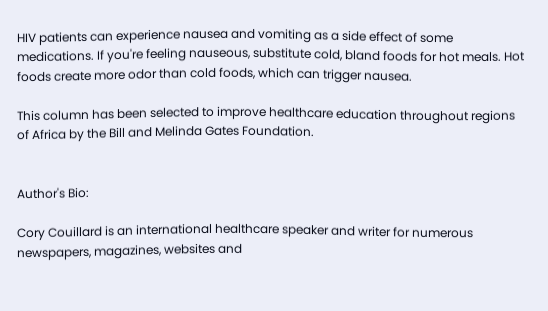HIV patients can experience nausea and vomiting as a side effect of some medications. If you're feeling nauseous, substitute cold, bland foods for hot meals. Hot foods create more odor than cold foods, which can trigger nausea.

This column has been selected to improve healthcare education throughout regions of Africa by the Bill and Melinda Gates Foundation.


Author's Bio:

Cory Couillard is an international healthcare speaker and writer for numerous newspapers, magazines, websites and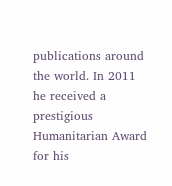publications around the world. In 2011 he received a prestigious Humanitarian Award for his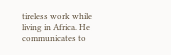tireless work while living in Africa. He communicates to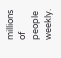millions of people weekly.